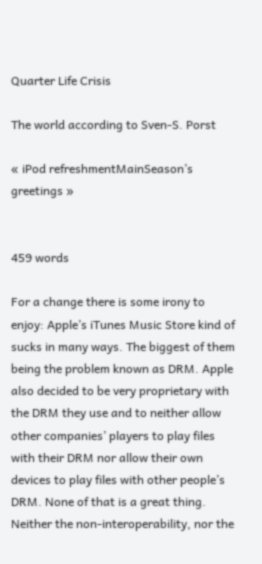Quarter Life Crisis

The world according to Sven-S. Porst

« iPod refreshmentMainSeason’s greetings »


459 words

For a change there is some irony to enjoy: Apple’s iTunes Music Store kind of sucks in many ways. The biggest of them being the problem known as DRM. Apple also decided to be very proprietary with the DRM they use and to neither allow other companies’ players to play files with their DRM nor allow their own devices to play files with other people’s DRM. None of that is a great thing. Neither the non-interoperability, nor the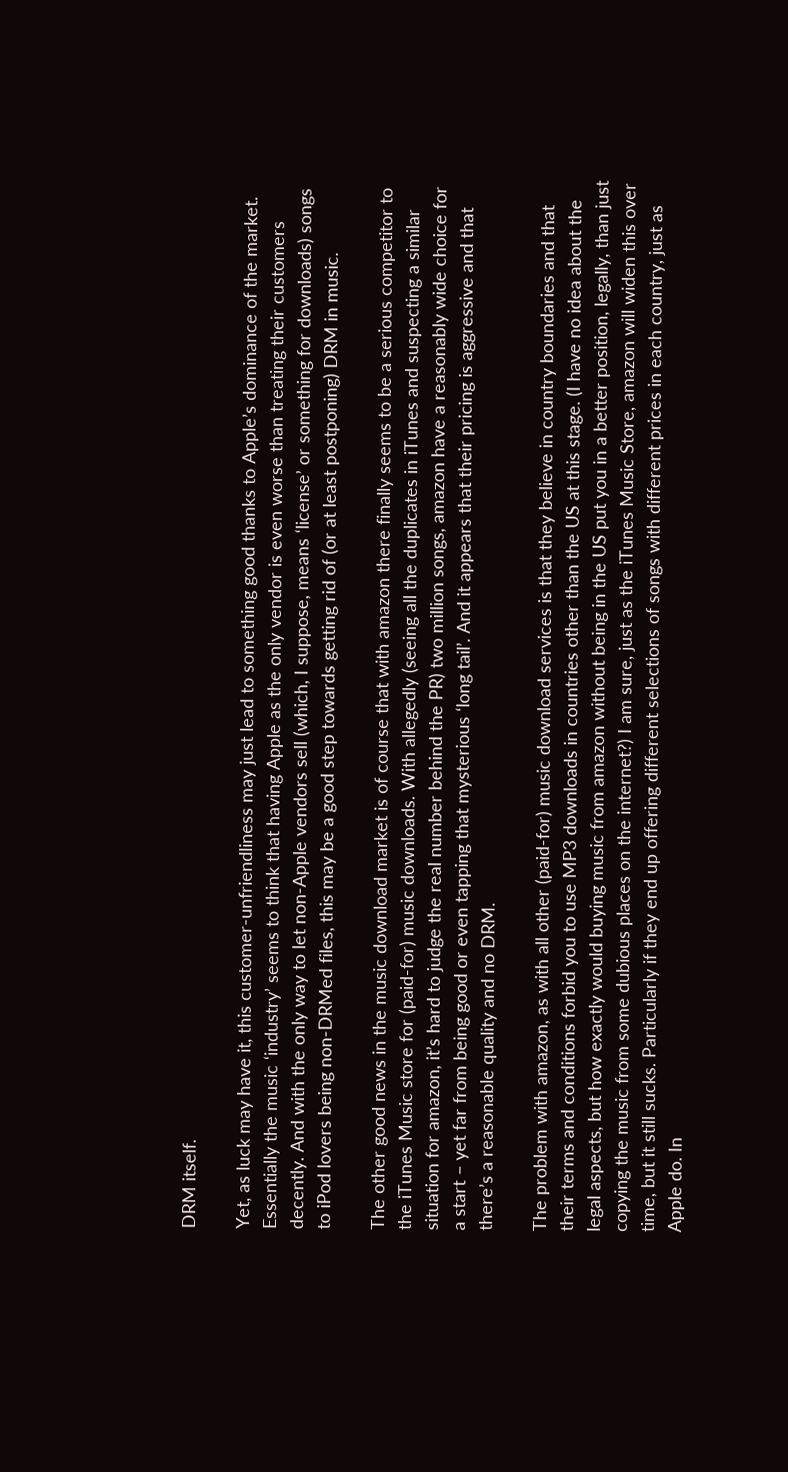DRM itself.

Yet, as luck may have it, this customer-unfriendliness may just lead to something good thanks to Apple’s dominance of the market. Essentially the music ‘industry’ seems to think that having Apple as the only vendor is even worse than treating their customers decently. And with the only way to let non-Apple vendors sell (which, I suppose, means ‘license’ or something for downloads) songs to iPod lovers being non-DRMed files, this may be a good step towards getting rid of (or at least postponing) DRM in music.

The other good news in the music download market is of course that with amazon there finally seems to be a serious competitor to the iTunes Music store for (paid-for) music downloads. With allegedly (seeing all the duplicates in iTunes and suspecting a similar situation for amazon, it’s hard to judge the real number behind the PR) two million songs, amazon have a reasonably wide choice for a start – yet far from being good or even tapping that mysterious ‘long tail’. And it appears that their pricing is aggressive and that there’s a reasonable quality and no DRM.

The problem with amazon, as with all other (paid-for) music download services is that they believe in country boundaries and that their terms and conditions forbid you to use MP3 downloads in countries other than the US at this stage. (I have no idea about the legal aspects, but how exactly would buying music from amazon without being in the US put you in a better position, legally, than just copying the music from some dubious places on the internet?) I am sure, just as the iTunes Music Store, amazon will widen this over time, but it still sucks. Particularly if they end up offering different selections of songs with different prices in each country, just as Apple do. In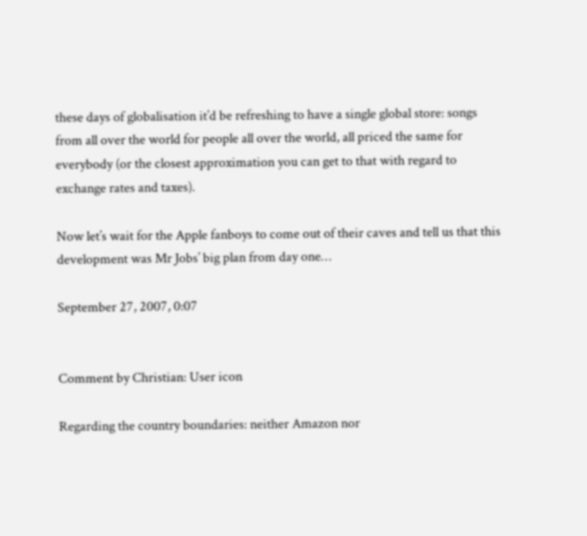these days of globalisation it’d be refreshing to have a single global store: songs from all over the world for people all over the world, all priced the same for everybody (or the closest approximation you can get to that with regard to exchange rates and taxes).

Now let’s wait for the Apple fanboys to come out of their caves and tell us that this development was Mr Jobs’ big plan from day one…

September 27, 2007, 0:07


Comment by Christian: User icon

Regarding the country boundaries: neither Amazon nor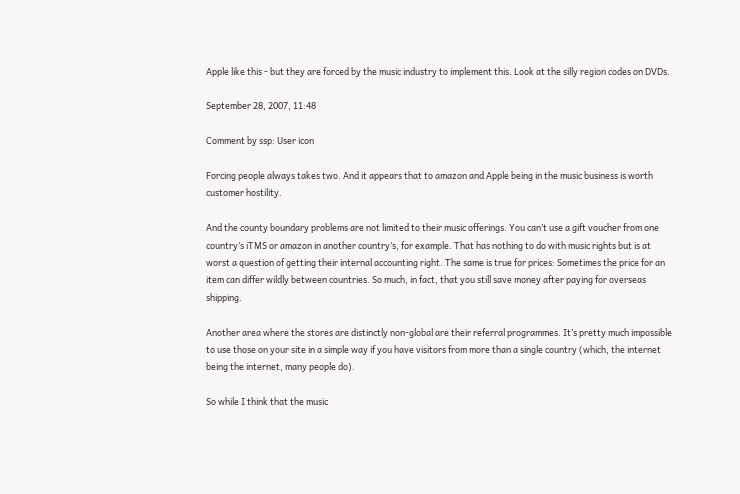Apple like this - but they are forced by the music industry to implement this. Look at the silly region codes on DVDs.

September 28, 2007, 11:48

Comment by ssp: User icon

Forcing people always takes two. And it appears that to amazon and Apple being in the music business is worth customer hostility.

And the county boundary problems are not limited to their music offerings. You can’t use a gift voucher from one country’s iTMS or amazon in another country’s, for example. That has nothing to do with music rights but is at worst a question of getting their internal accounting right. The same is true for prices: Sometimes the price for an item can differ wildly between countries. So much, in fact, that you still save money after paying for overseas shipping.

Another area where the stores are distinctly non-global are their referral programmes. It’s pretty much impossible to use those on your site in a simple way if you have visitors from more than a single country (which, the internet being the internet, many people do).

So while I think that the music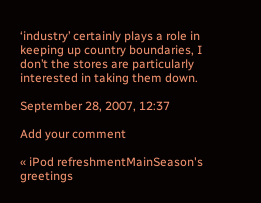‘industry’ certainly plays a role in keeping up country boundaries, I don’t the stores are particularly interested in taking them down.

September 28, 2007, 12:37

Add your comment

« iPod refreshmentMainSeason's greetings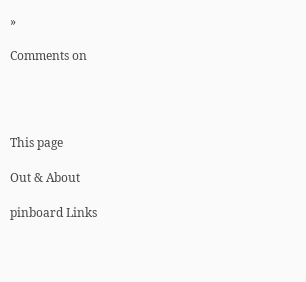»

Comments on




This page

Out & About

pinboard Links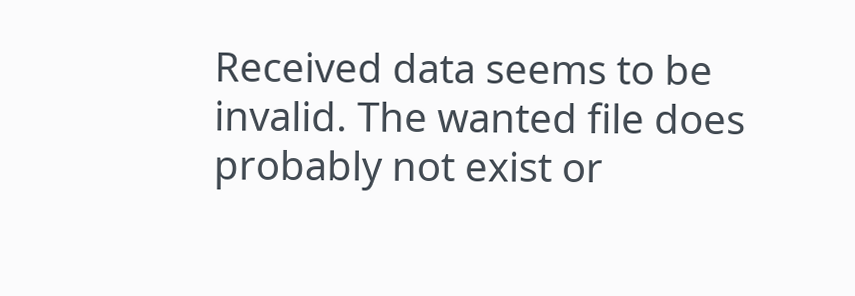Received data seems to be invalid. The wanted file does probably not exist or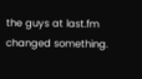the guys at last.fm changed something.